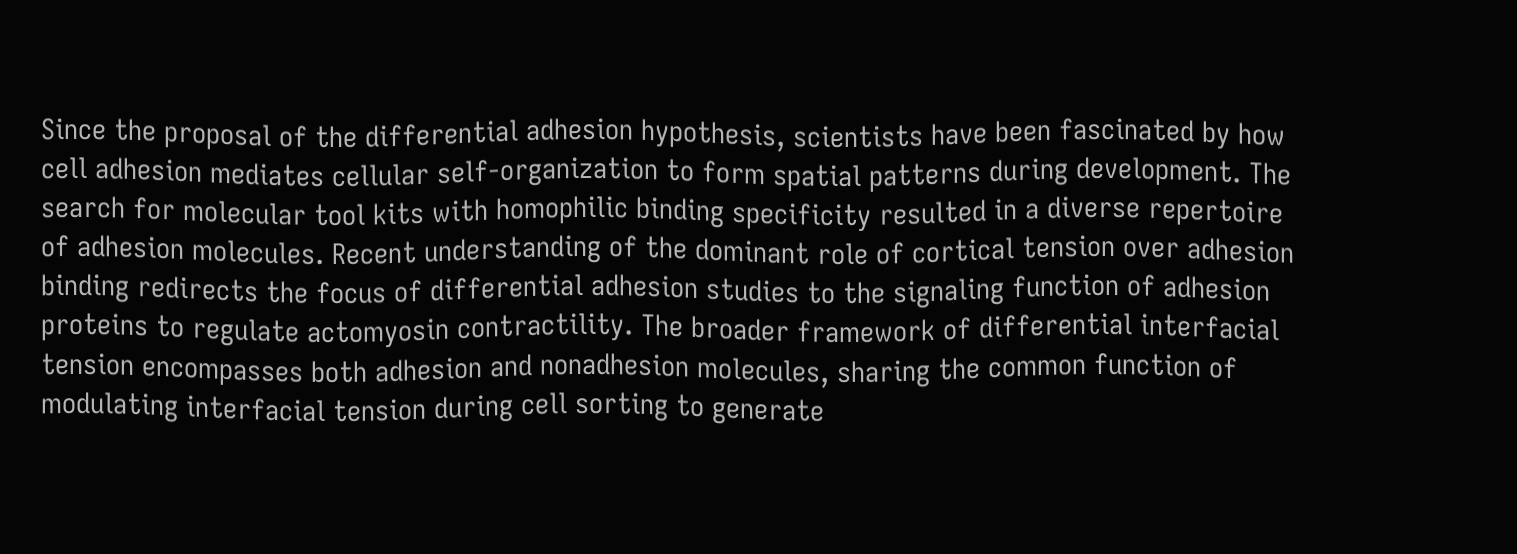Since the proposal of the differential adhesion hypothesis, scientists have been fascinated by how cell adhesion mediates cellular self-organization to form spatial patterns during development. The search for molecular tool kits with homophilic binding specificity resulted in a diverse repertoire of adhesion molecules. Recent understanding of the dominant role of cortical tension over adhesion binding redirects the focus of differential adhesion studies to the signaling function of adhesion proteins to regulate actomyosin contractility. The broader framework of differential interfacial tension encompasses both adhesion and nonadhesion molecules, sharing the common function of modulating interfacial tension during cell sorting to generate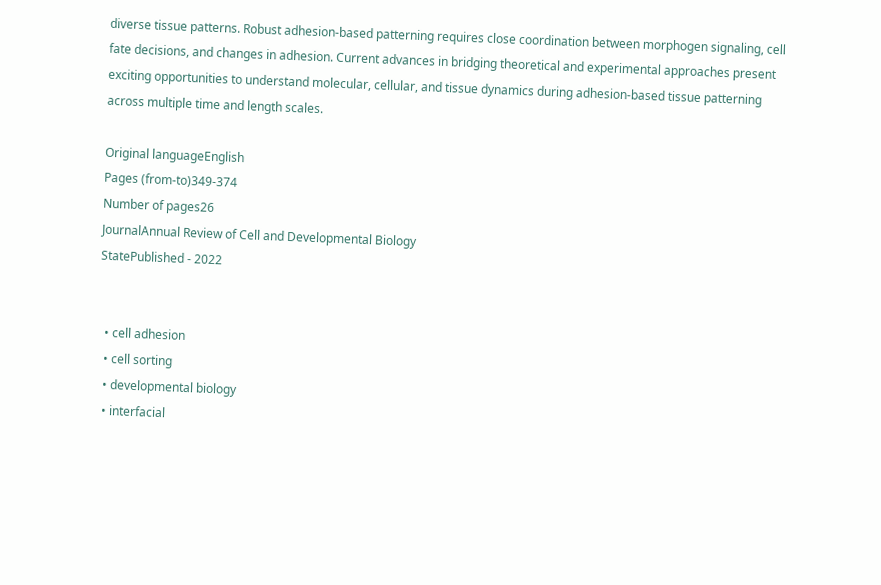diverse tissue patterns. Robust adhesion-based patterning requires close coordination between morphogen signaling, cell fate decisions, and changes in adhesion. Current advances in bridging theoretical and experimental approaches present exciting opportunities to understand molecular, cellular, and tissue dynamics during adhesion-based tissue patterning across multiple time and length scales.

Original languageEnglish
Pages (from-to)349-374
Number of pages26
JournalAnnual Review of Cell and Developmental Biology
StatePublished - 2022


  • cell adhesion
  • cell sorting
  • developmental biology
  • interfacial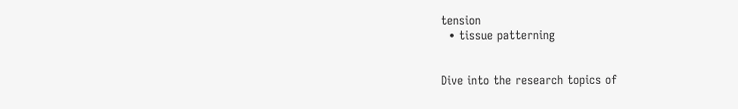tension
  • tissue patterning


Dive into the research topics of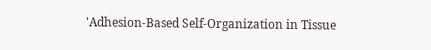'Adhesion-Based Self-Organization in Tissue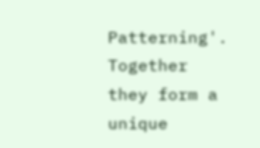Patterning'. Together they form a unique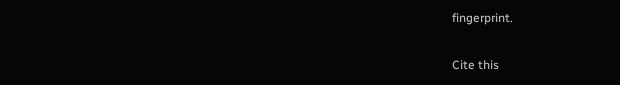fingerprint.

Cite this